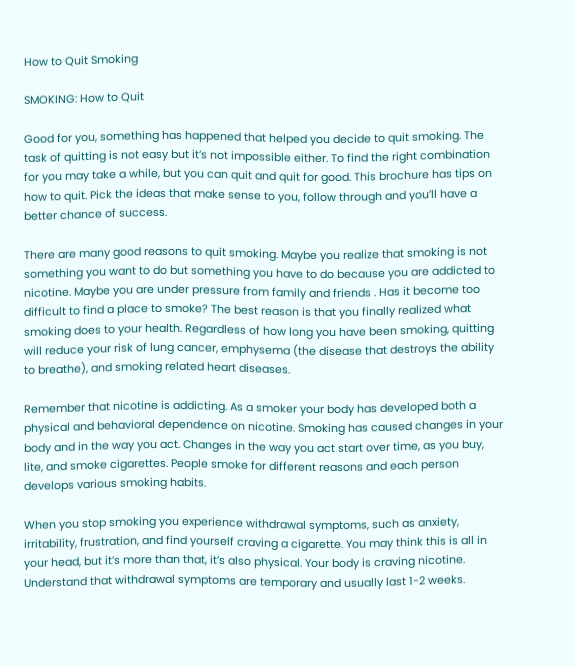How to Quit Smoking

SMOKING: How to Quit

Good for you, something has happened that helped you decide to quit smoking. The task of quitting is not easy but it’s not impossible either. To find the right combination for you may take a while, but you can quit and quit for good. This brochure has tips on how to quit. Pick the ideas that make sense to you, follow through and you’ll have a better chance of success.

There are many good reasons to quit smoking. Maybe you realize that smoking is not something you want to do but something you have to do because you are addicted to nicotine. Maybe you are under pressure from family and friends . Has it become too difficult to find a place to smoke? The best reason is that you finally realized what smoking does to your health. Regardless of how long you have been smoking, quitting will reduce your risk of lung cancer, emphysema (the disease that destroys the ability to breathe), and smoking related heart diseases.

Remember that nicotine is addicting. As a smoker your body has developed both a physical and behavioral dependence on nicotine. Smoking has caused changes in your body and in the way you act. Changes in the way you act start over time, as you buy, lite, and smoke cigarettes. People smoke for different reasons and each person develops various smoking habits.

When you stop smoking you experience withdrawal symptoms, such as anxiety, irritability, frustration, and find yourself craving a cigarette. You may think this is all in your head, but it’s more than that, it’s also physical. Your body is craving nicotine. Understand that withdrawal symptoms are temporary and usually last 1-2 weeks.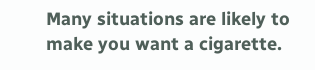Many situations are likely to make you want a cigarette.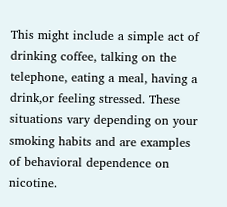This might include a simple act of drinking coffee, talking on the telephone, eating a meal, having a drink,or feeling stressed. These situations vary depending on your smoking habits and are examples of behavioral dependence on nicotine.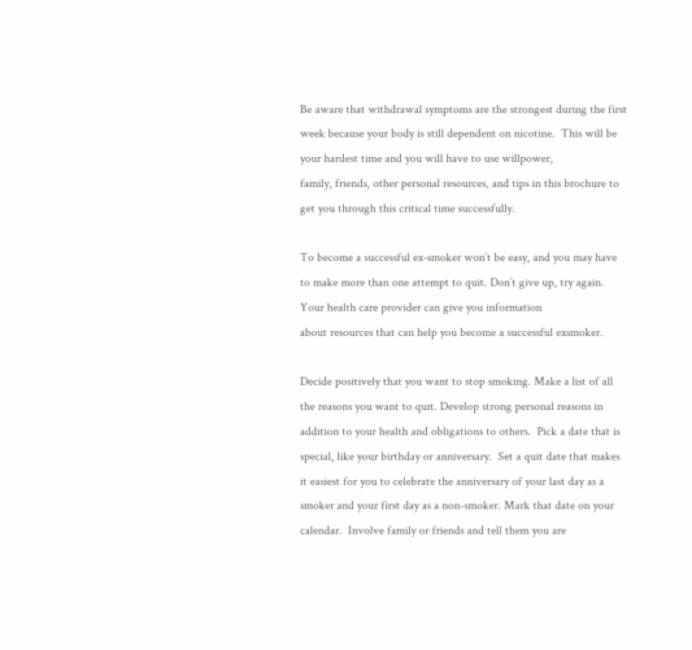Be aware that withdrawal symptoms are the strongest during the first week because your body is still dependent on nicotine.  This will be your hardest time and you will have to use willpower,
family, friends, other personal resources, and tips in this brochure to get you through this critical time successfully.

To become a successful ex-smoker won’t be easy, and you may have to make more than one attempt to quit. Don’t give up, try again. Your health care provider can give you information
about resources that can help you become a successful exsmoker.

Decide positively that you want to stop smoking. Make a list of all the reasons you want to quit. Develop strong personal reasons in addition to your health and obligations to others.  Pick a date that is special, like your birthday or anniversary.  Set a quit date that makes it easiest for you to celebrate the anniversary of your last day as a smoker and your first day as a non-smoker. Mark that date on your calendar.  Involve family or friends and tell them you are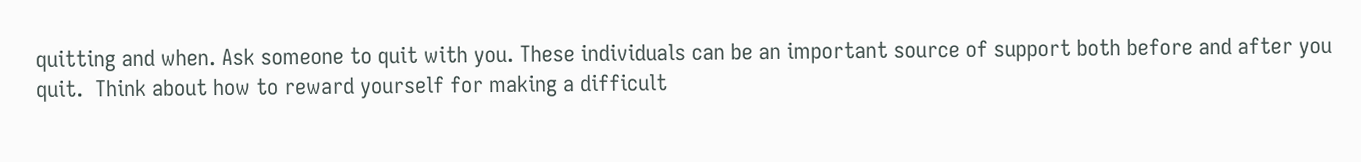quitting and when. Ask someone to quit with you. These individuals can be an important source of support both before and after you quit.  Think about how to reward yourself for making a difficult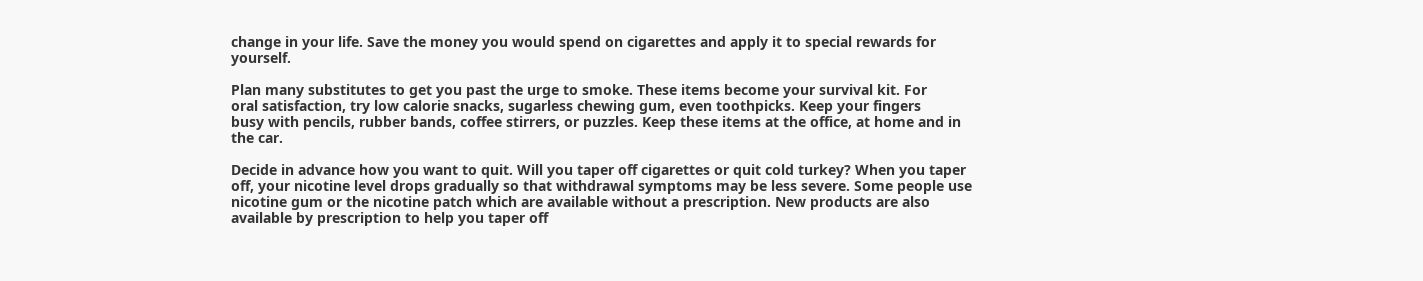change in your life. Save the money you would spend on cigarettes and apply it to special rewards for yourself.

Plan many substitutes to get you past the urge to smoke. These items become your survival kit. For
oral satisfaction, try low calorie snacks, sugarless chewing gum, even toothpicks. Keep your fingers
busy with pencils, rubber bands, coffee stirrers, or puzzles. Keep these items at the office, at home and in the car.

Decide in advance how you want to quit. Will you taper off cigarettes or quit cold turkey? When you taper off, your nicotine level drops gradually so that withdrawal symptoms may be less severe. Some people use nicotine gum or the nicotine patch which are available without a prescription. New products are also available by prescription to help you taper off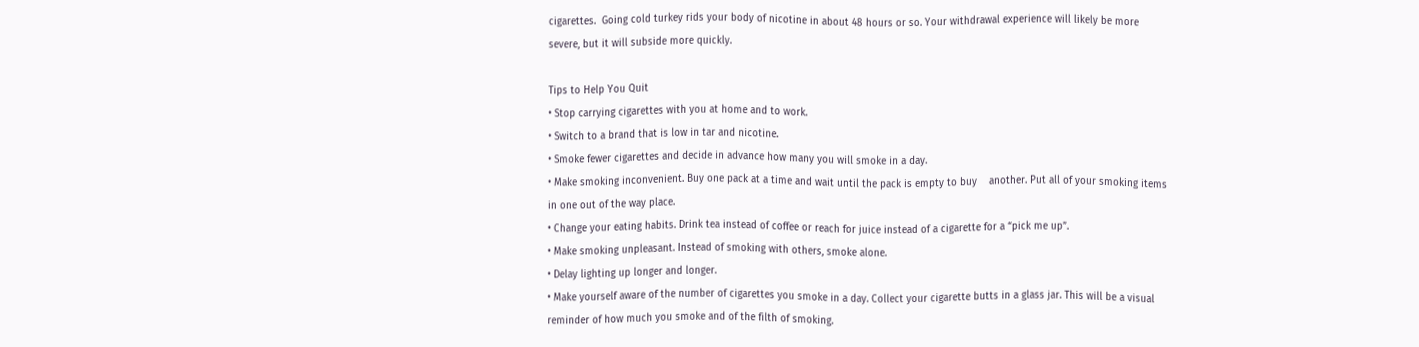cigarettes.  Going cold turkey rids your body of nicotine in about 48 hours or so. Your withdrawal experience will likely be more severe, but it will subside more quickly.

Tips to Help You Quit
• Stop carrying cigarettes with you at home and to work.
• Switch to a brand that is low in tar and nicotine.
• Smoke fewer cigarettes and decide in advance how many you will smoke in a day.
• Make smoking inconvenient. Buy one pack at a time and wait until the pack is empty to buy    another. Put all of your smoking items in one out of the way place.
• Change your eating habits. Drink tea instead of coffee or reach for juice instead of a cigarette for a “pick me up”.
• Make smoking unpleasant. Instead of smoking with others, smoke alone.
• Delay lighting up longer and longer.
• Make yourself aware of the number of cigarettes you smoke in a day. Collect your cigarette butts in a glass jar. This will be a visual reminder of how much you smoke and of the filth of smoking.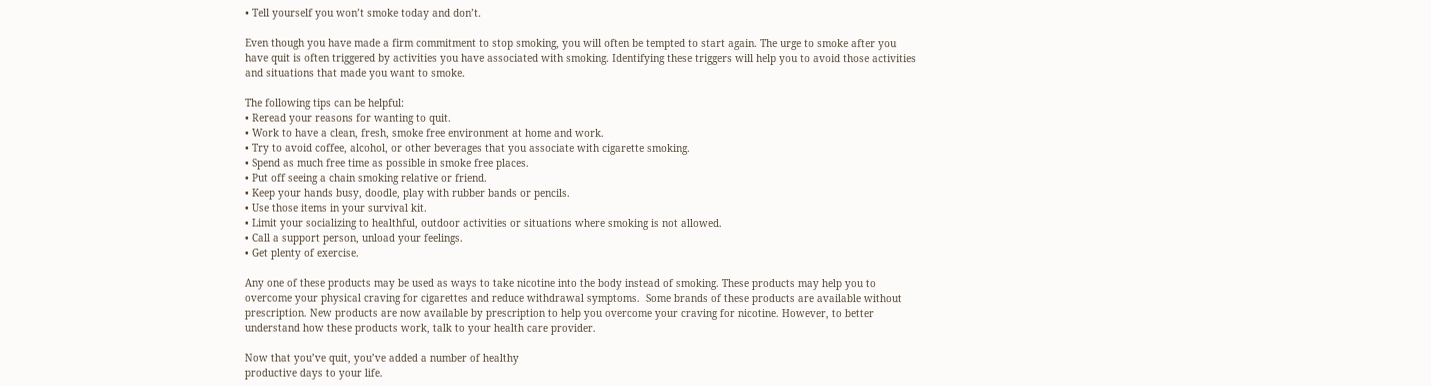• Tell yourself you won’t smoke today and don’t.

Even though you have made a firm commitment to stop smoking, you will often be tempted to start again. The urge to smoke after you have quit is often triggered by activities you have associated with smoking. Identifying these triggers will help you to avoid those activities and situations that made you want to smoke.

The following tips can be helpful:
• Reread your reasons for wanting to quit.
• Work to have a clean, fresh, smoke free environment at home and work.
• Try to avoid coffee, alcohol, or other beverages that you associate with cigarette smoking.
• Spend as much free time as possible in smoke free places.
• Put off seeing a chain smoking relative or friend.
• Keep your hands busy, doodle, play with rubber bands or pencils.
• Use those items in your survival kit.
• Limit your socializing to healthful, outdoor activities or situations where smoking is not allowed.
• Call a support person, unload your feelings.
• Get plenty of exercise.

Any one of these products may be used as ways to take nicotine into the body instead of smoking. These products may help you to overcome your physical craving for cigarettes and reduce withdrawal symptoms.  Some brands of these products are available without prescription. New products are now available by prescription to help you overcome your craving for nicotine. However, to better understand how these products work, talk to your health care provider.

Now that you’ve quit, you’ve added a number of healthy
productive days to your life.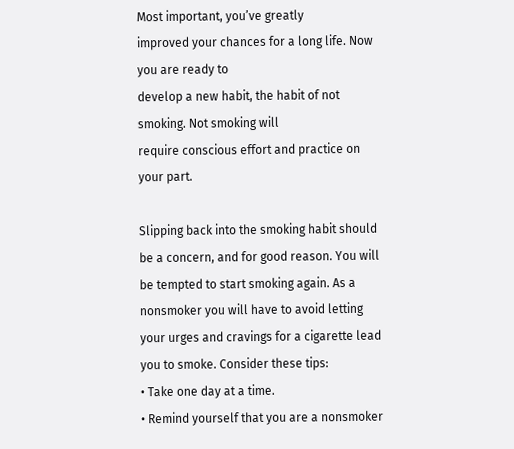Most important, you’ve greatly
improved your chances for a long life. Now you are ready to
develop a new habit, the habit of not smoking. Not smoking will
require conscious effort and practice on your part.

Slipping back into the smoking habit should be a concern, and for good reason. You will be tempted to start smoking again. As a nonsmoker you will have to avoid letting your urges and cravings for a cigarette lead you to smoke. Consider these tips:
• Take one day at a time.
• Remind yourself that you are a nonsmoker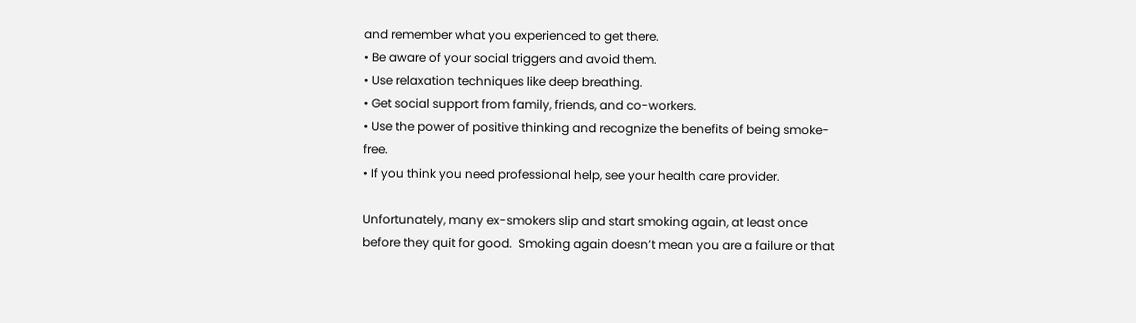and remember what you experienced to get there.
• Be aware of your social triggers and avoid them.
• Use relaxation techniques like deep breathing.
• Get social support from family, friends, and co-workers.
• Use the power of positive thinking and recognize the benefits of being smoke-free.
• If you think you need professional help, see your health care provider.

Unfortunately, many ex-smokers slip and start smoking again, at least once before they quit for good.  Smoking again doesn’t mean you are a failure or that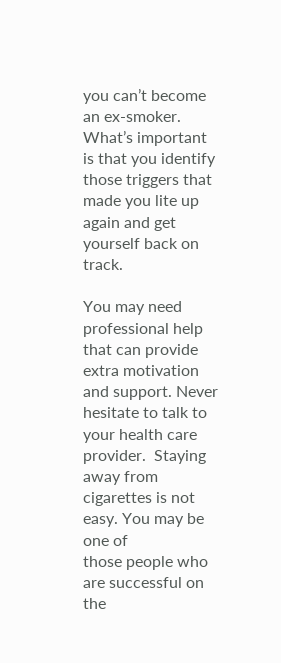you can’t become an ex-smoker. What’s important is that you identify those triggers that made you lite up again and get yourself back on track.

You may need professional help that can provide extra motivation and support. Never hesitate to talk to your health care provider.  Staying away from cigarettes is not easy. You may be one of
those people who are successful on the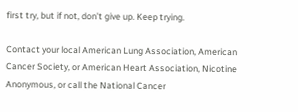first try, but if not, don’t give up. Keep trying.

Contact your local American Lung Association, American
Cancer Society, or American Heart Association, Nicotine
Anonymous, or call the National Cancer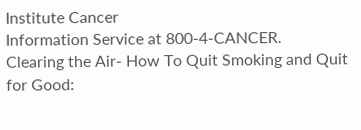Institute Cancer
Information Service at 800-4-CANCER.
Clearing the Air- How To Quit Smoking and Quit for Good: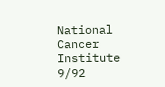National Cancer Institute 9/92